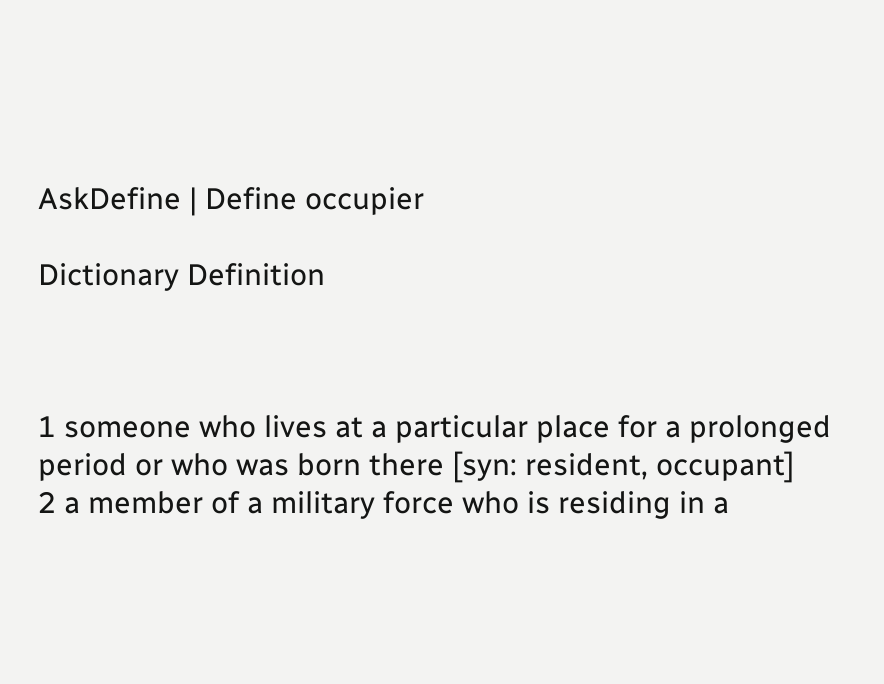AskDefine | Define occupier

Dictionary Definition



1 someone who lives at a particular place for a prolonged period or who was born there [syn: resident, occupant]
2 a member of a military force who is residing in a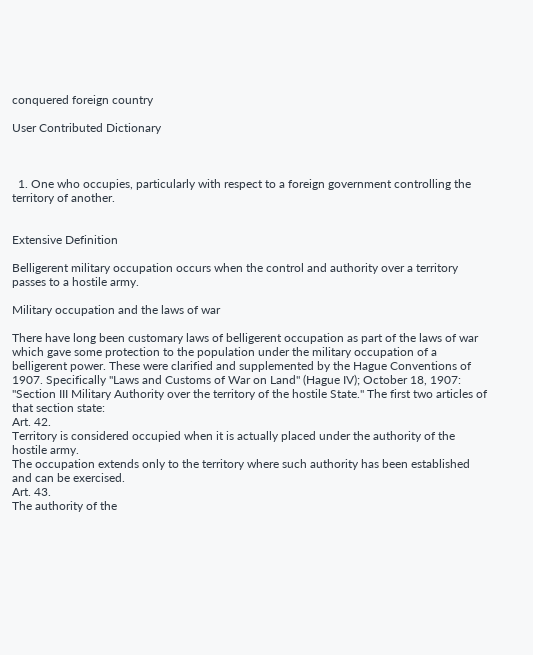conquered foreign country

User Contributed Dictionary



  1. One who occupies, particularly with respect to a foreign government controlling the territory of another.


Extensive Definition

Belligerent military occupation occurs when the control and authority over a territory passes to a hostile army.

Military occupation and the laws of war

There have long been customary laws of belligerent occupation as part of the laws of war which gave some protection to the population under the military occupation of a belligerent power. These were clarified and supplemented by the Hague Conventions of 1907. Specifically "Laws and Customs of War on Land" (Hague IV); October 18, 1907: "Section III Military Authority over the territory of the hostile State." The first two articles of that section state:
Art. 42.
Territory is considered occupied when it is actually placed under the authority of the hostile army.
The occupation extends only to the territory where such authority has been established and can be exercised.
Art. 43.
The authority of the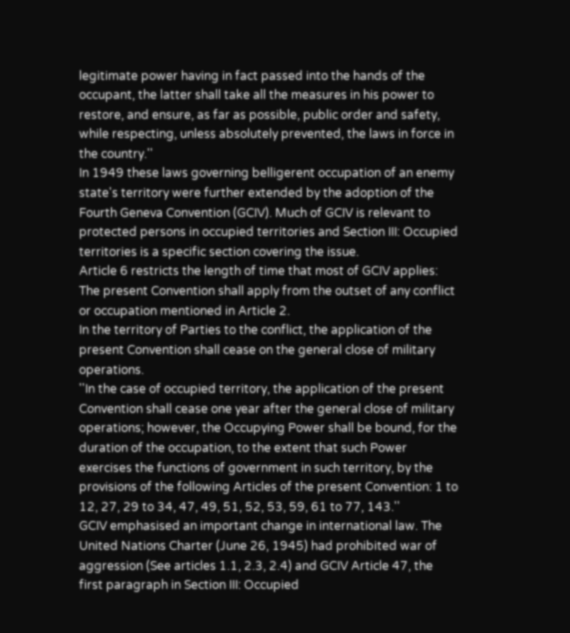legitimate power having in fact passed into the hands of the occupant, the latter shall take all the measures in his power to restore, and ensure, as far as possible, public order and safety, while respecting, unless absolutely prevented, the laws in force in the country.''
In 1949 these laws governing belligerent occupation of an enemy state's territory were further extended by the adoption of the Fourth Geneva Convention (GCIV). Much of GCIV is relevant to protected persons in occupied territories and Section III: Occupied territories is a specific section covering the issue.
Article 6 restricts the length of time that most of GCIV applies:
The present Convention shall apply from the outset of any conflict or occupation mentioned in Article 2.
In the territory of Parties to the conflict, the application of the present Convention shall cease on the general close of military operations.
''In the case of occupied territory, the application of the present Convention shall cease one year after the general close of military operations; however, the Occupying Power shall be bound, for the duration of the occupation, to the extent that such Power exercises the functions of government in such territory, by the provisions of the following Articles of the present Convention: 1 to 12, 27, 29 to 34, 47, 49, 51, 52, 53, 59, 61 to 77, 143.''
GCIV emphasised an important change in international law. The United Nations Charter (June 26, 1945) had prohibited war of aggression (See articles 1.1, 2.3, 2.4) and GCIV Article 47, the first paragraph in Section III: Occupied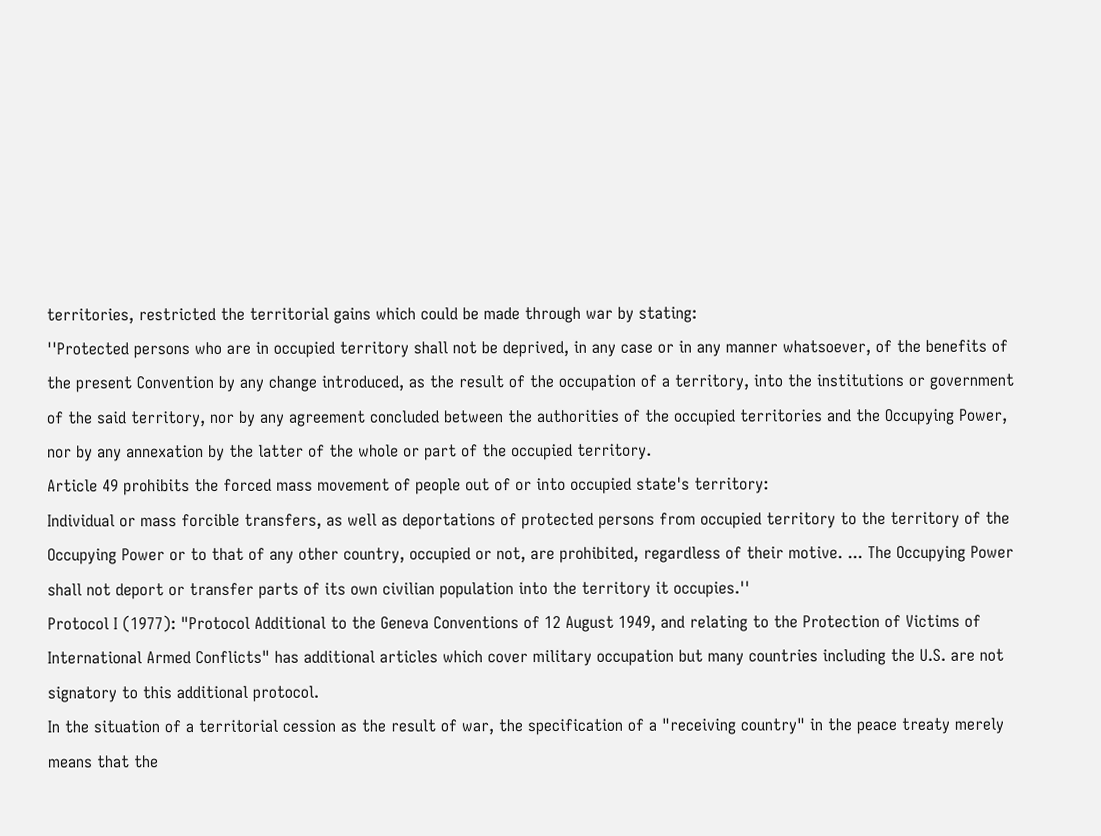territories, restricted the territorial gains which could be made through war by stating:
''Protected persons who are in occupied territory shall not be deprived, in any case or in any manner whatsoever, of the benefits of the present Convention by any change introduced, as the result of the occupation of a territory, into the institutions or government of the said territory, nor by any agreement concluded between the authorities of the occupied territories and the Occupying Power, nor by any annexation by the latter of the whole or part of the occupied territory.
Article 49 prohibits the forced mass movement of people out of or into occupied state's territory:
Individual or mass forcible transfers, as well as deportations of protected persons from occupied territory to the territory of the Occupying Power or to that of any other country, occupied or not, are prohibited, regardless of their motive. ... The Occupying Power shall not deport or transfer parts of its own civilian population into the territory it occupies.''
Protocol I (1977): "Protocol Additional to the Geneva Conventions of 12 August 1949, and relating to the Protection of Victims of International Armed Conflicts" has additional articles which cover military occupation but many countries including the U.S. are not signatory to this additional protocol.
In the situation of a territorial cession as the result of war, the specification of a "receiving country" in the peace treaty merely means that the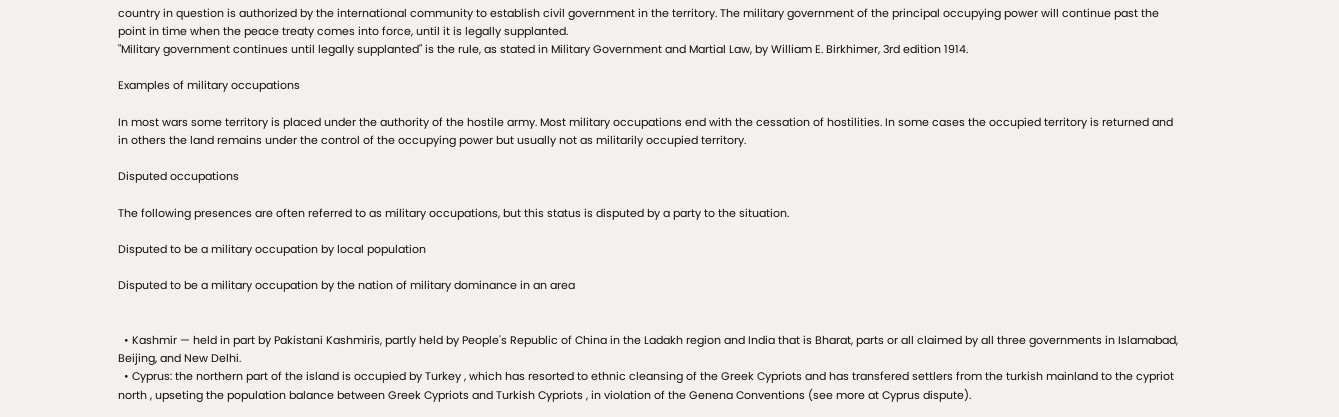country in question is authorized by the international community to establish civil government in the territory. The military government of the principal occupying power will continue past the point in time when the peace treaty comes into force, until it is legally supplanted.
"Military government continues until legally supplanted" is the rule, as stated in Military Government and Martial Law, by William E. Birkhimer, 3rd edition 1914.

Examples of military occupations

In most wars some territory is placed under the authority of the hostile army. Most military occupations end with the cessation of hostilities. In some cases the occupied territory is returned and in others the land remains under the control of the occupying power but usually not as militarily occupied territory.

Disputed occupations

The following presences are often referred to as military occupations, but this status is disputed by a party to the situation.

Disputed to be a military occupation by local population

Disputed to be a military occupation by the nation of military dominance in an area


  • Kashmir — held in part by Pakistani Kashmiris, partly held by People's Republic of China in the Ladakh region and India that is Bharat, parts or all claimed by all three governments in Islamabad, Beijing, and New Delhi.
  • Cyprus: the northern part of the island is occupied by Turkey , which has resorted to ethnic cleansing of the Greek Cypriots and has transfered settlers from the turkish mainland to the cypriot north , upseting the population balance between Greek Cypriots and Turkish Cypriots , in violation of the Genena Conventions (see more at Cyprus dispute).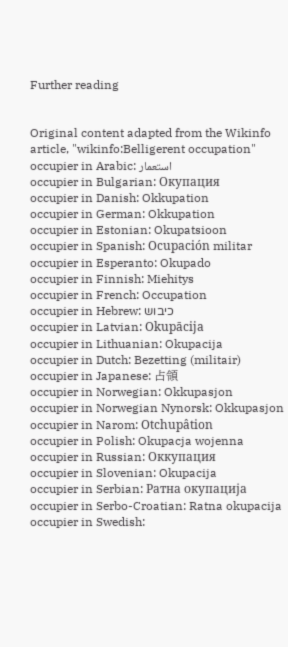Further reading


Original content adapted from the Wikinfo article, "wikinfo:Belligerent occupation"
occupier in Arabic: استعمار
occupier in Bulgarian: Окупация
occupier in Danish: Okkupation
occupier in German: Okkupation
occupier in Estonian: Okupatsioon
occupier in Spanish: Ocupación militar
occupier in Esperanto: Okupado
occupier in Finnish: Miehitys
occupier in French: Occupation
occupier in Hebrew: כיבוש
occupier in Latvian: Okupācija
occupier in Lithuanian: Okupacija
occupier in Dutch: Bezetting (militair)
occupier in Japanese: 占領
occupier in Norwegian: Okkupasjon
occupier in Norwegian Nynorsk: Okkupasjon
occupier in Narom: Otchupâtion
occupier in Polish: Okupacja wojenna
occupier in Russian: Оккупация
occupier in Slovenian: Okupacija
occupier in Serbian: Ратна окупација
occupier in Serbo-Croatian: Ratna okupacija
occupier in Swedish: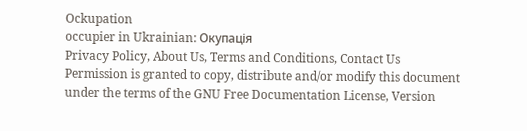Ockupation
occupier in Ukrainian: Окупація
Privacy Policy, About Us, Terms and Conditions, Contact Us
Permission is granted to copy, distribute and/or modify this document under the terms of the GNU Free Documentation License, Version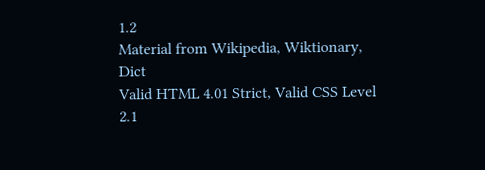1.2
Material from Wikipedia, Wiktionary, Dict
Valid HTML 4.01 Strict, Valid CSS Level 2.1